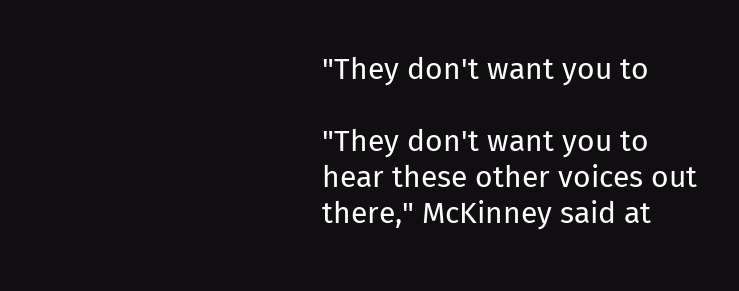"They don't want you to

"They don't want you to hear these other voices out there," McKinney said at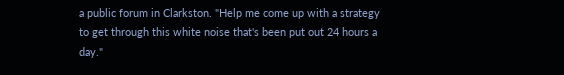a public forum in Clarkston. "Help me come up with a strategy to get through this white noise that's been put out 24 hours a day."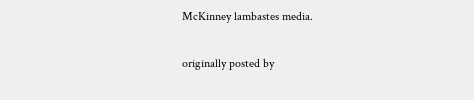McKinney lambastes media.

originally posted by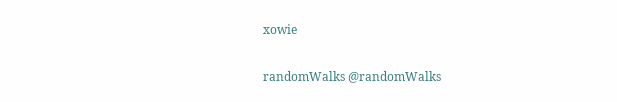xowie

randomWalks @randomWalks